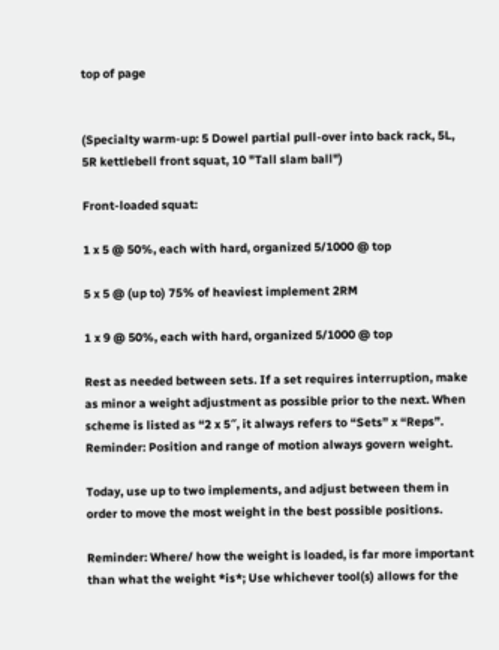top of page


(Specialty warm-up: 5 Dowel partial pull-over into back rack, 5L, 5R kettlebell front squat, 10 "Tall slam ball")

Front-loaded squat:

1 x 5 @ 50%, each with hard, organized 5/1000 @ top

5 x 5 @ (up to) 75% of heaviest implement 2RM

1 x 9 @ 50%, each with hard, organized 5/1000 @ top

Rest as needed between sets. If a set requires interruption, make as minor a weight adjustment as possible prior to the next. When scheme is listed as “2 x 5″, it always refers to “Sets” x “Reps”. Reminder: Position and range of motion always govern weight.

Today, use up to two implements, and adjust between them in order to move the most weight in the best possible positions.

Reminder: Where/ how the weight is loaded, is far more important than what the weight *is*; Use whichever tool(s) allows for the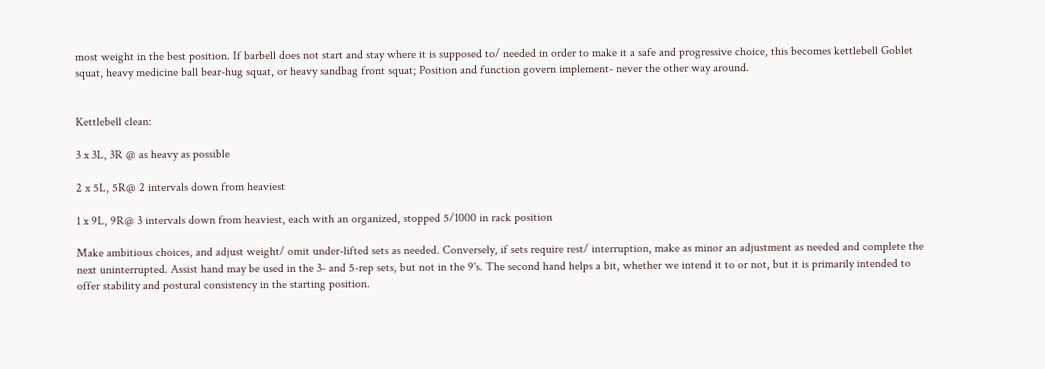most weight in the best position. If barbell does not start and stay where it is supposed to/ needed in order to make it a safe and progressive choice, this becomes kettlebell Goblet squat, heavy medicine ball bear-hug squat, or heavy sandbag front squat; Position and function govern implement- never the other way around.


Kettlebell clean:

3 x 3L, 3R @ as heavy as possible

2 x 5L, 5R@ 2 intervals down from heaviest

1 x 9L, 9R@ 3 intervals down from heaviest, each with an organized, stopped 5/1000 in rack position

Make ambitious choices, and adjust weight/ omit under-lifted sets as needed. Conversely, if sets require rest/ interruption, make as minor an adjustment as needed and complete the next uninterrupted. Assist hand may be used in the 3- and 5-rep sets, but not in the 9's. The second hand helps a bit, whether we intend it to or not, but it is primarily intended to offer stability and postural consistency in the starting position.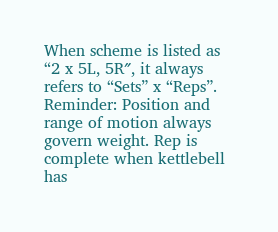When scheme is listed as “2 x 5L, 5R″, it always refers to “Sets” x “Reps”. Reminder: Position and range of motion always govern weight. Rep is complete when kettlebell has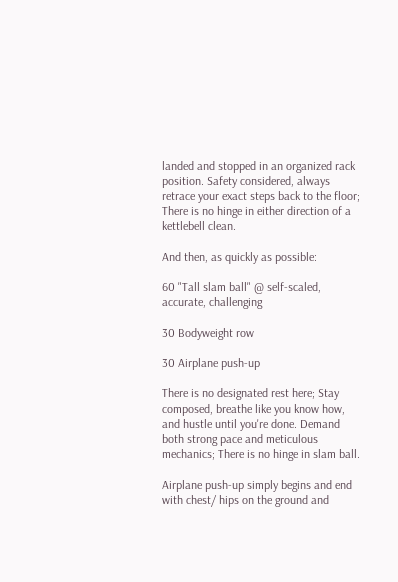landed and stopped in an organized rack position. Safety considered, always retrace your exact steps back to the floor; There is no hinge in either direction of a kettlebell clean.

And then, as quickly as possible:

60 "Tall slam ball" @ self-scaled, accurate, challenging

30 Bodyweight row

30 Airplane push-up

There is no designated rest here; Stay composed, breathe like you know how, and hustle until you're done. Demand both strong pace and meticulous mechanics; There is no hinge in slam ball.

Airplane push-up simply begins and end with chest/ hips on the ground and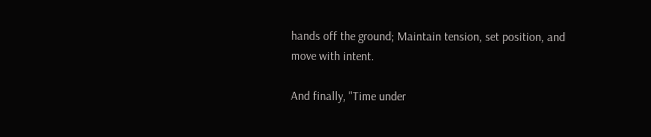hands off the ground; Maintain tension, set position, and move with intent.

And finally, "Time under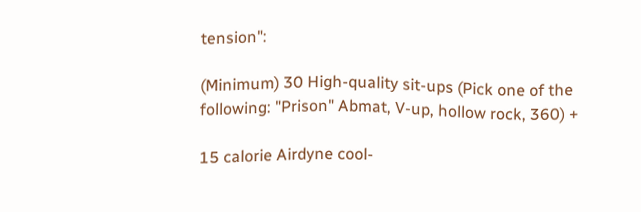tension":

(Minimum) 30 High-quality sit-ups (Pick one of the following: "Prison" Abmat, V-up, hollow rock, 360) +

15 calorie Airdyne cool-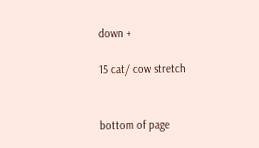down +

15 cat/ cow stretch


bottom of page